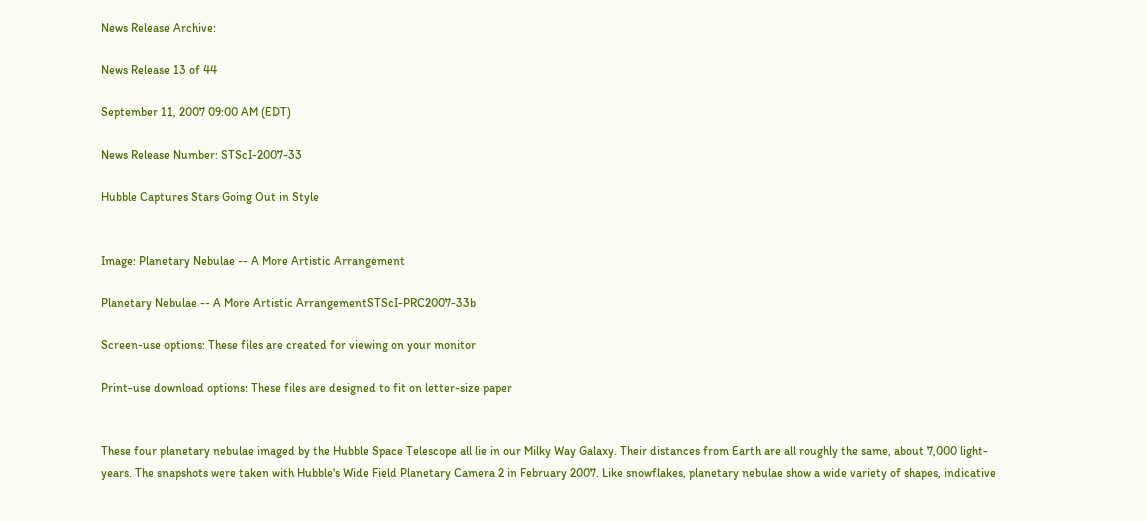News Release Archive:

News Release 13 of 44

September 11, 2007 09:00 AM (EDT)

News Release Number: STScI-2007-33

Hubble Captures Stars Going Out in Style


Image: Planetary Nebulae -- A More Artistic Arrangement

Planetary Nebulae -- A More Artistic ArrangementSTScI-PRC2007-33b

Screen-use options: These files are created for viewing on your monitor

Print-use download options: These files are designed to fit on letter-size paper


These four planetary nebulae imaged by the Hubble Space Telescope all lie in our Milky Way Galaxy. Their distances from Earth are all roughly the same, about 7,000 light-years. The snapshots were taken with Hubble's Wide Field Planetary Camera 2 in February 2007. Like snowflakes, planetary nebulae show a wide variety of shapes, indicative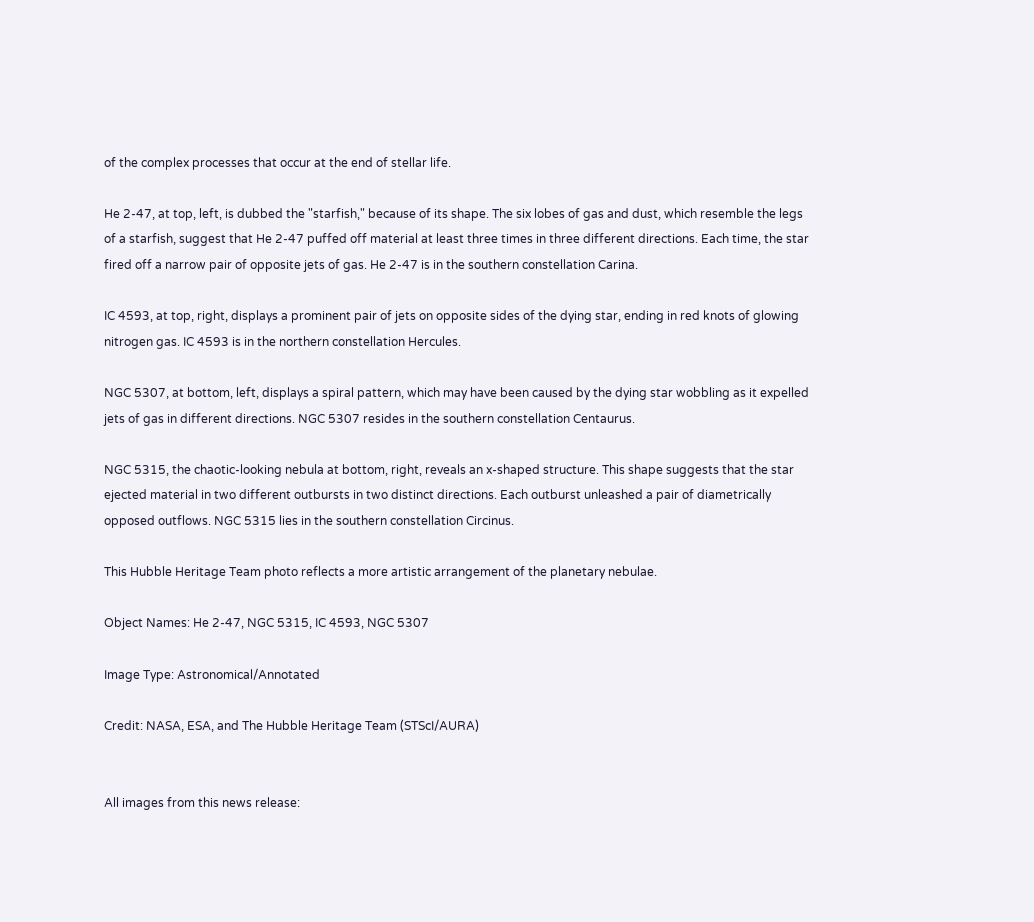of the complex processes that occur at the end of stellar life.

He 2-47, at top, left, is dubbed the "starfish," because of its shape. The six lobes of gas and dust, which resemble the legs of a starfish, suggest that He 2-47 puffed off material at least three times in three different directions. Each time, the star fired off a narrow pair of opposite jets of gas. He 2-47 is in the southern constellation Carina.

IC 4593, at top, right, displays a prominent pair of jets on opposite sides of the dying star, ending in red knots of glowing nitrogen gas. IC 4593 is in the northern constellation Hercules.

NGC 5307, at bottom, left, displays a spiral pattern, which may have been caused by the dying star wobbling as it expelled jets of gas in different directions. NGC 5307 resides in the southern constellation Centaurus.

NGC 5315, the chaotic-looking nebula at bottom, right, reveals an x-shaped structure. This shape suggests that the star ejected material in two different outbursts in two distinct directions. Each outburst unleashed a pair of diametrically opposed outflows. NGC 5315 lies in the southern constellation Circinus.

This Hubble Heritage Team photo reflects a more artistic arrangement of the planetary nebulae.

Object Names: He 2-47, NGC 5315, IC 4593, NGC 5307

Image Type: Astronomical/Annotated

Credit: NASA, ESA, and The Hubble Heritage Team (STScI/AURA)


All images from this news release: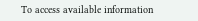To access available information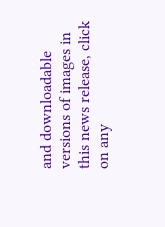and downloadable versions of images in this news release, click on any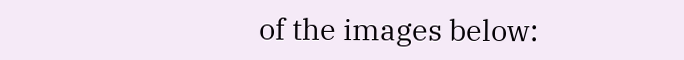of the images below: